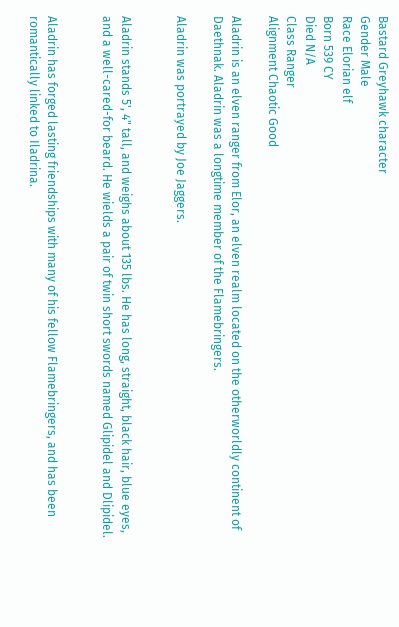Bastard Greyhawk character
Gender Male
Race Elorian elf
Born 539 CY
Died N/A
Class Ranger
Alignment Chaotic Good

Aladrin is an elven ranger from Elor, an elven realm located on the otherworldly continent of Daethnak. Aladrin was a longtime member of the Flamebringers.

Aladrin was portrayed by Joe Jaggers.


Aladrin stands 5', 4" tall, and weighs about 135 lbs. He has long, straight, black hair, blue eyes, and a well-cared-for beard. He wields a pair of twin short swords named Glipidel and Dlipidel.


Aladrin has forged lasting friendships with many of his fellow Flamebringers, and has been romantically linked to Iladrina.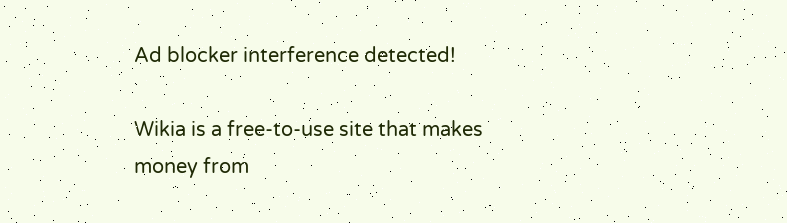Ad blocker interference detected!

Wikia is a free-to-use site that makes money from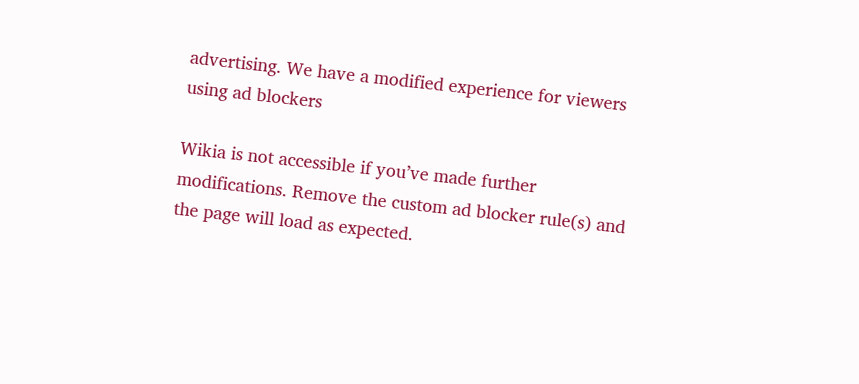advertising. We have a modified experience for viewers using ad blockers

Wikia is not accessible if you’ve made further modifications. Remove the custom ad blocker rule(s) and the page will load as expected.